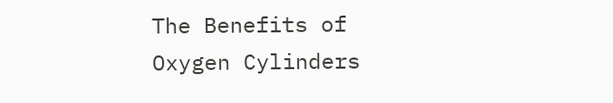The Benefits of Oxygen Cylinders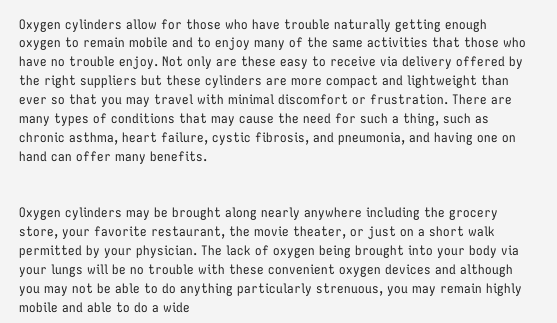Oxygen cylinders allow for those who have trouble naturally getting enough oxygen to remain mobile and to enjoy many of the same activities that those who have no trouble enjoy. Not only are these easy to receive via delivery offered by the right suppliers but these cylinders are more compact and lightweight than ever so that you may travel with minimal discomfort or frustration. There are many types of conditions that may cause the need for such a thing, such as chronic asthma, heart failure, cystic fibrosis, and pneumonia, and having one on hand can offer many benefits.


Oxygen cylinders may be brought along nearly anywhere including the grocery store, your favorite restaurant, the movie theater, or just on a short walk permitted by your physician. The lack of oxygen being brought into your body via your lungs will be no trouble with these convenient oxygen devices and although you may not be able to do anything particularly strenuous, you may remain highly mobile and able to do a wide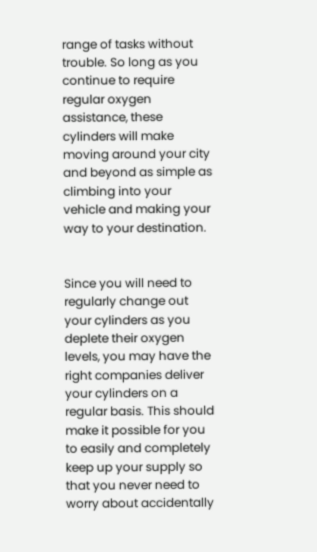range of tasks without trouble. So long as you continue to require regular oxygen assistance, these cylinders will make moving around your city and beyond as simple as climbing into your vehicle and making your way to your destination.


Since you will need to regularly change out your cylinders as you deplete their oxygen levels, you may have the right companies deliver your cylinders on a regular basis. This should make it possible for you to easily and completely keep up your supply so that you never need to worry about accidentally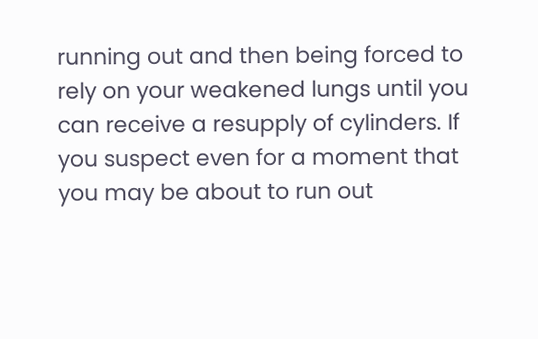running out and then being forced to rely on your weakened lungs until you can receive a resupply of cylinders. If you suspect even for a moment that you may be about to run out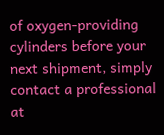of oxygen-providing cylinders before your next shipment, simply contact a professional at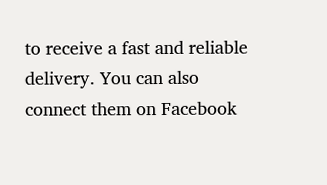to receive a fast and reliable delivery. You can also connect them on Facebook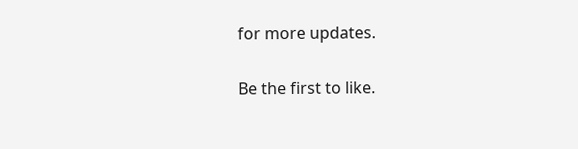for more updates.

Be the first to like.